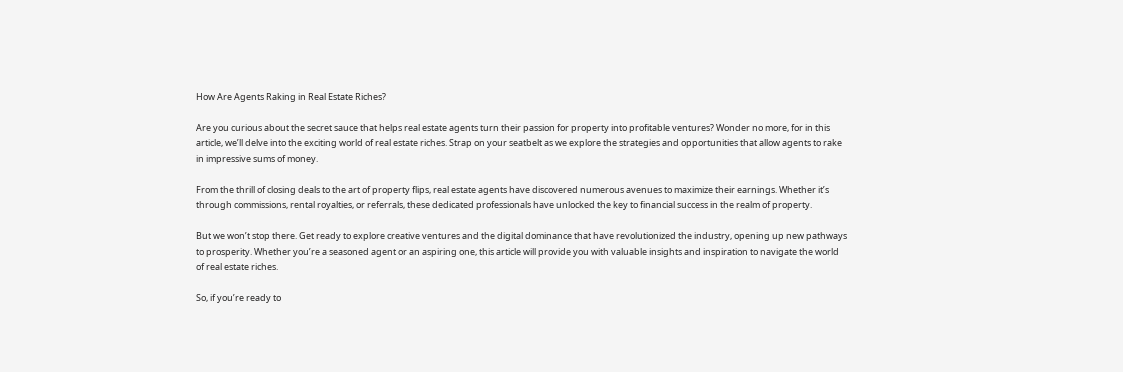How Are Agents Raking in Real Estate Riches?

Are you curious about the secret sauce that helps real estate agents turn their passion for property into profitable ventures? Wonder no more, for in this article, we’ll delve into the exciting world of real estate riches. Strap on your seatbelt as we explore the strategies and opportunities that allow agents to rake in impressive sums of money.

From the thrill of closing deals to the art of property flips, real estate agents have discovered numerous avenues to maximize their earnings. Whether it’s through commissions, rental royalties, or referrals, these dedicated professionals have unlocked the key to financial success in the realm of property.

But we won’t stop there. Get ready to explore creative ventures and the digital dominance that have revolutionized the industry, opening up new pathways to prosperity. Whether you’re a seasoned agent or an aspiring one, this article will provide you with valuable insights and inspiration to navigate the world of real estate riches.

So, if you’re ready to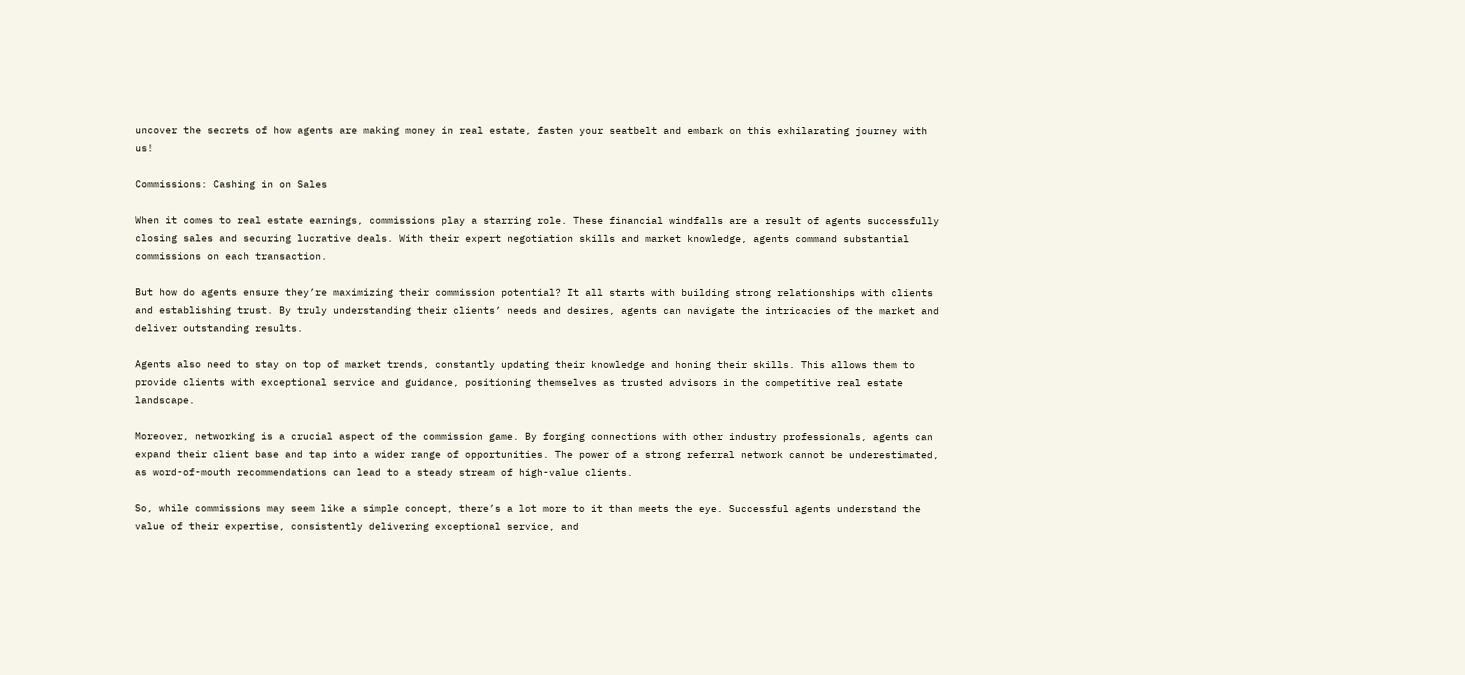uncover the secrets of how agents are making money in real estate, fasten your seatbelt and embark on this exhilarating journey with us!

Commissions: Cashing in on Sales

When it comes to real estate earnings, commissions play a starring role. These financial windfalls are a result of agents successfully closing sales and securing lucrative deals. With their expert negotiation skills and market knowledge, agents command substantial commissions on each transaction.

But how do agents ensure they’re maximizing their commission potential? It all starts with building strong relationships with clients and establishing trust. By truly understanding their clients’ needs and desires, agents can navigate the intricacies of the market and deliver outstanding results.

Agents also need to stay on top of market trends, constantly updating their knowledge and honing their skills. This allows them to provide clients with exceptional service and guidance, positioning themselves as trusted advisors in the competitive real estate landscape.

Moreover, networking is a crucial aspect of the commission game. By forging connections with other industry professionals, agents can expand their client base and tap into a wider range of opportunities. The power of a strong referral network cannot be underestimated, as word-of-mouth recommendations can lead to a steady stream of high-value clients.

So, while commissions may seem like a simple concept, there’s a lot more to it than meets the eye. Successful agents understand the value of their expertise, consistently delivering exceptional service, and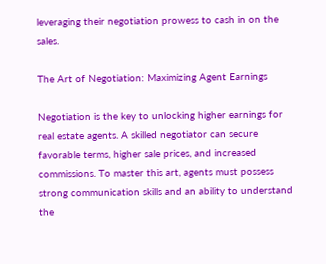leveraging their negotiation prowess to cash in on the sales.

The Art of Negotiation: Maximizing Agent Earnings

Negotiation is the key to unlocking higher earnings for real estate agents. A skilled negotiator can secure favorable terms, higher sale prices, and increased commissions. To master this art, agents must possess strong communication skills and an ability to understand the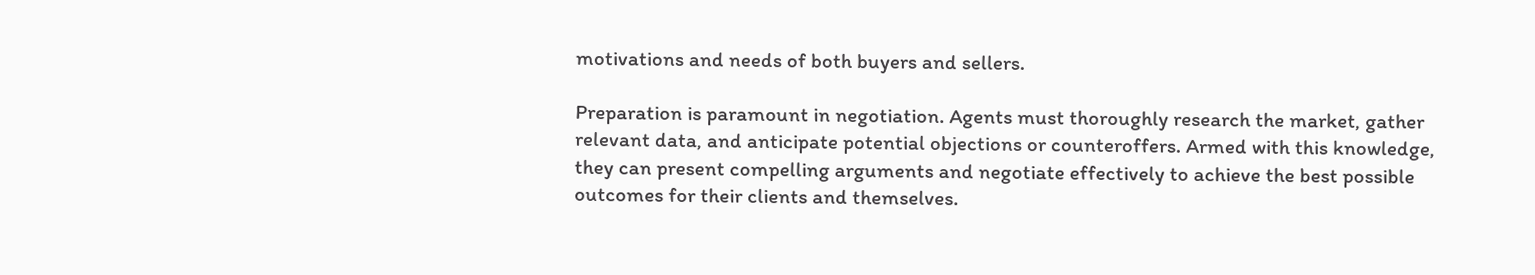motivations and needs of both buyers and sellers.

Preparation is paramount in negotiation. Agents must thoroughly research the market, gather relevant data, and anticipate potential objections or counteroffers. Armed with this knowledge, they can present compelling arguments and negotiate effectively to achieve the best possible outcomes for their clients and themselves.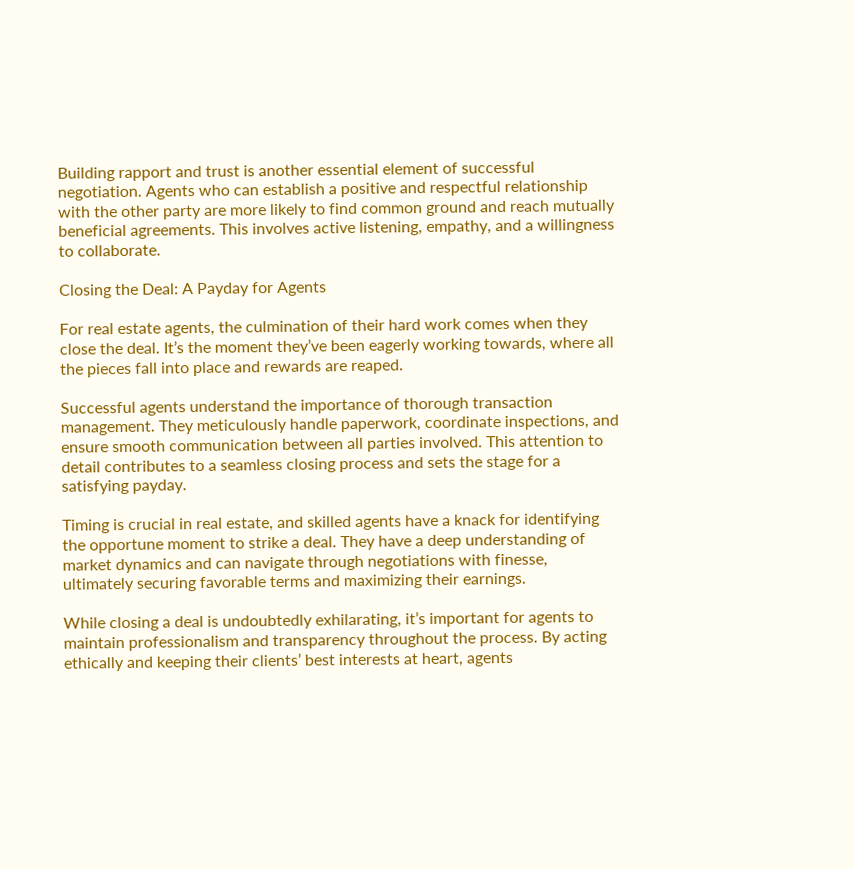Building rapport and trust is another essential element of successful negotiation. Agents who can establish a positive and respectful relationship with the other party are more likely to find common ground and reach mutually beneficial agreements. This involves active listening, empathy, and a willingness to collaborate.

Closing the Deal: A Payday for Agents

For real estate agents, the culmination of their hard work comes when they close the deal. It’s the moment they’ve been eagerly working towards, where all the pieces fall into place and rewards are reaped.

Successful agents understand the importance of thorough transaction management. They meticulously handle paperwork, coordinate inspections, and ensure smooth communication between all parties involved. This attention to detail contributes to a seamless closing process and sets the stage for a satisfying payday.

Timing is crucial in real estate, and skilled agents have a knack for identifying the opportune moment to strike a deal. They have a deep understanding of market dynamics and can navigate through negotiations with finesse, ultimately securing favorable terms and maximizing their earnings.

While closing a deal is undoubtedly exhilarating, it’s important for agents to maintain professionalism and transparency throughout the process. By acting ethically and keeping their clients’ best interests at heart, agents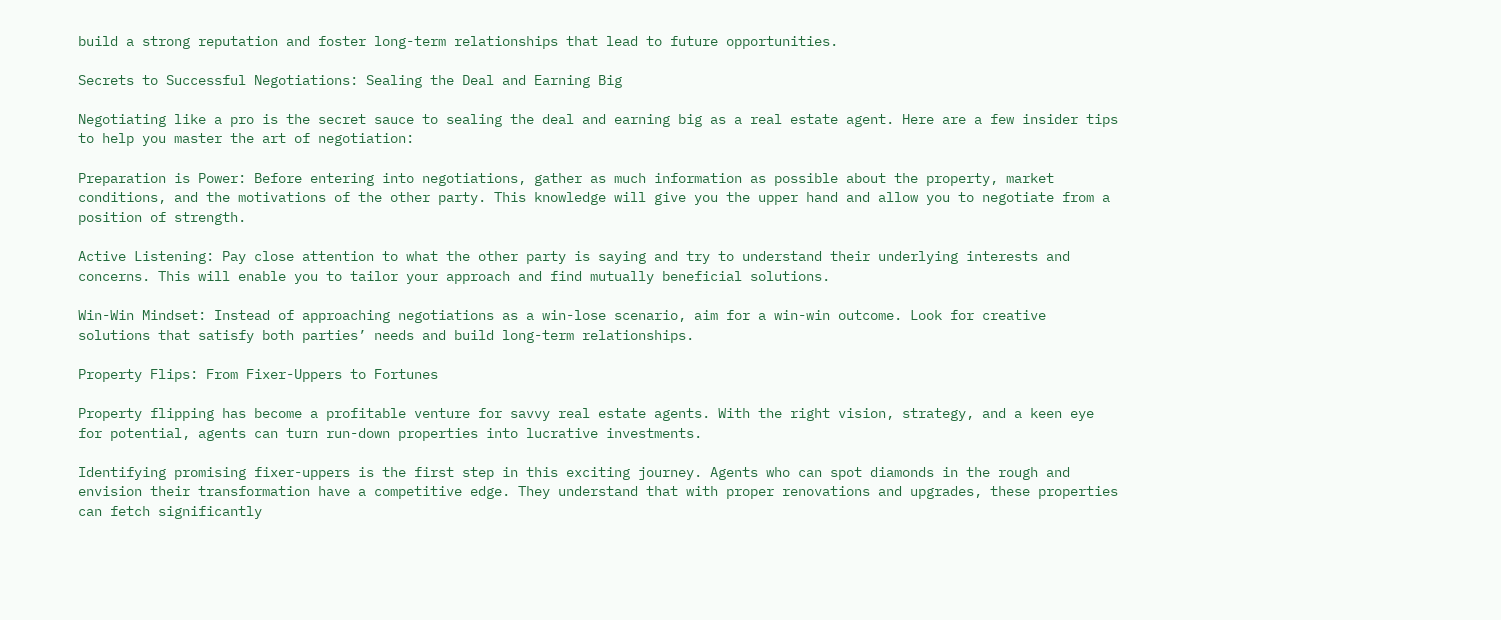build a strong reputation and foster long-term relationships that lead to future opportunities.

Secrets to Successful Negotiations: Sealing the Deal and Earning Big

Negotiating like a pro is the secret sauce to sealing the deal and earning big as a real estate agent. Here are a few insider tips to help you master the art of negotiation:

Preparation is Power: Before entering into negotiations, gather as much information as possible about the property, market conditions, and the motivations of the other party. This knowledge will give you the upper hand and allow you to negotiate from a position of strength.

Active Listening: Pay close attention to what the other party is saying and try to understand their underlying interests and concerns. This will enable you to tailor your approach and find mutually beneficial solutions.

Win-Win Mindset: Instead of approaching negotiations as a win-lose scenario, aim for a win-win outcome. Look for creative solutions that satisfy both parties’ needs and build long-term relationships.

Property Flips: From Fixer-Uppers to Fortunes

Property flipping has become a profitable venture for savvy real estate agents. With the right vision, strategy, and a keen eye for potential, agents can turn run-down properties into lucrative investments.

Identifying promising fixer-uppers is the first step in this exciting journey. Agents who can spot diamonds in the rough and envision their transformation have a competitive edge. They understand that with proper renovations and upgrades, these properties can fetch significantly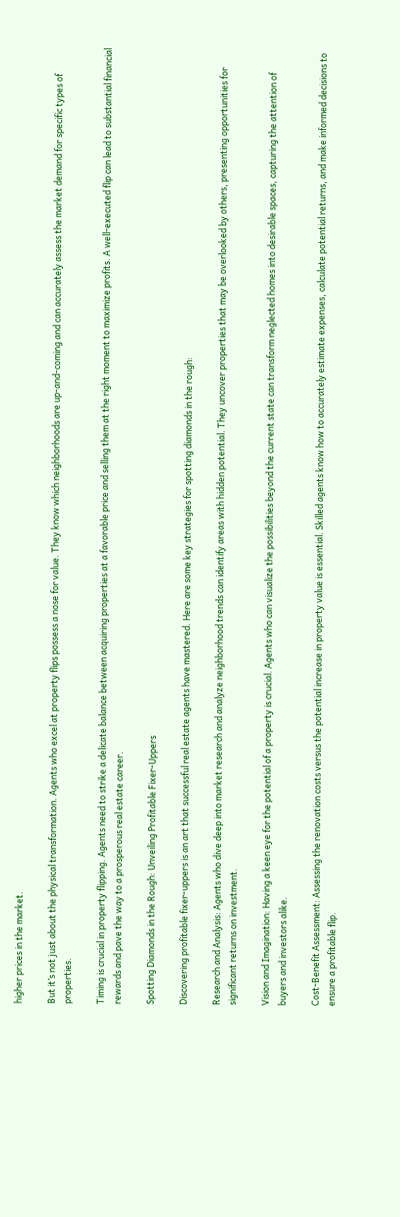higher prices in the market.

But it’s not just about the physical transformation. Agents who excel at property flips possess a nose for value. They know which neighborhoods are up-and-coming and can accurately assess the market demand for specific types of properties.

Timing is crucial in property flipping. Agents need to strike a delicate balance between acquiring properties at a favorable price and selling them at the right moment to maximize profits. A well-executed flip can lead to substantial financial rewards and pave the way to a prosperous real estate career.

Spotting Diamonds in the Rough: Unveiling Profitable Fixer-Uppers

Discovering profitable fixer-uppers is an art that successful real estate agents have mastered. Here are some key strategies for spotting diamonds in the rough:

Research and Analysis: Agents who dive deep into market research and analyze neighborhood trends can identify areas with hidden potential. They uncover properties that may be overlooked by others, presenting opportunities for significant returns on investment.

Vision and Imagination: Having a keen eye for the potential of a property is crucial. Agents who can visualize the possibilities beyond the current state can transform neglected homes into desirable spaces, capturing the attention of buyers and investors alike.

Cost-Benefit Assessment: Assessing the renovation costs versus the potential increase in property value is essential. Skilled agents know how to accurately estimate expenses, calculate potential returns, and make informed decisions to ensure a profitable flip.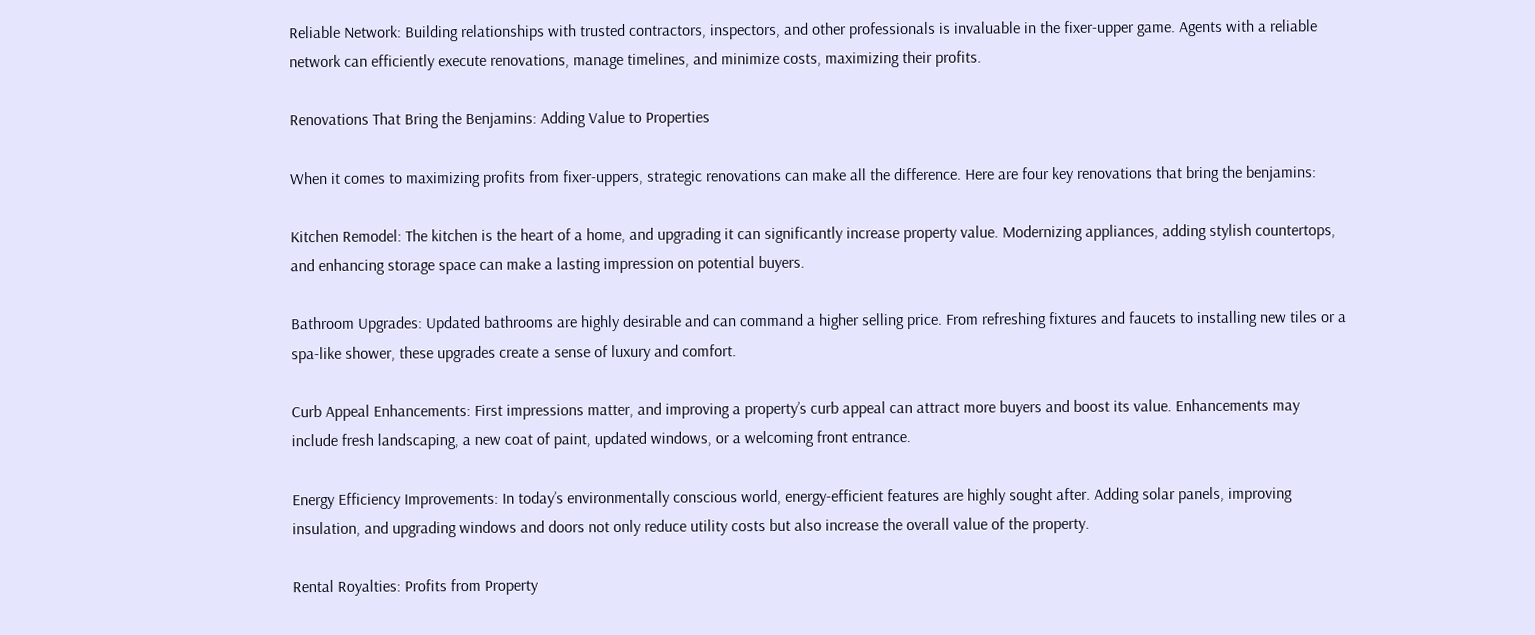Reliable Network: Building relationships with trusted contractors, inspectors, and other professionals is invaluable in the fixer-upper game. Agents with a reliable network can efficiently execute renovations, manage timelines, and minimize costs, maximizing their profits.

Renovations That Bring the Benjamins: Adding Value to Properties

When it comes to maximizing profits from fixer-uppers, strategic renovations can make all the difference. Here are four key renovations that bring the benjamins:

Kitchen Remodel: The kitchen is the heart of a home, and upgrading it can significantly increase property value. Modernizing appliances, adding stylish countertops, and enhancing storage space can make a lasting impression on potential buyers.

Bathroom Upgrades: Updated bathrooms are highly desirable and can command a higher selling price. From refreshing fixtures and faucets to installing new tiles or a spa-like shower, these upgrades create a sense of luxury and comfort.

Curb Appeal Enhancements: First impressions matter, and improving a property’s curb appeal can attract more buyers and boost its value. Enhancements may include fresh landscaping, a new coat of paint, updated windows, or a welcoming front entrance.

Energy Efficiency Improvements: In today’s environmentally conscious world, energy-efficient features are highly sought after. Adding solar panels, improving insulation, and upgrading windows and doors not only reduce utility costs but also increase the overall value of the property.

Rental Royalties: Profits from Property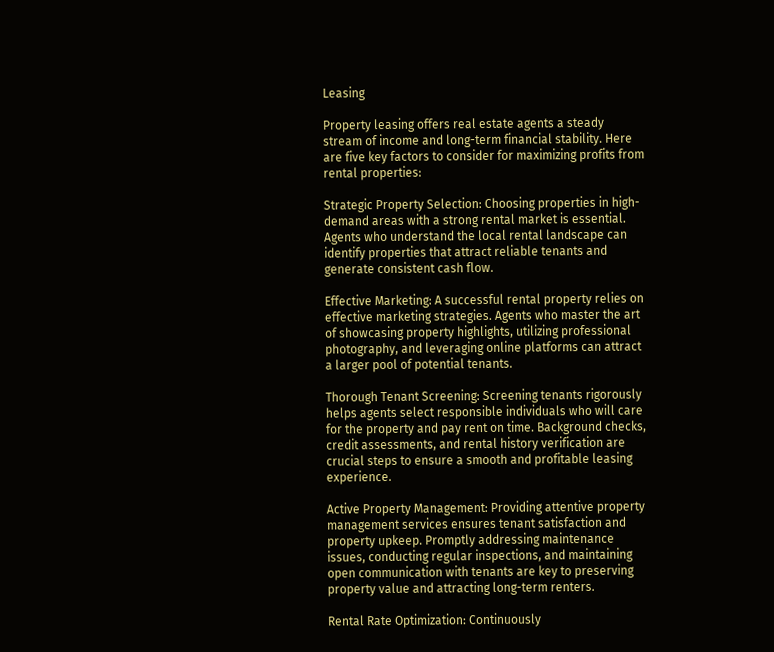Leasing

Property leasing offers real estate agents a steady stream of income and long-term financial stability. Here are five key factors to consider for maximizing profits from rental properties:

Strategic Property Selection: Choosing properties in high-demand areas with a strong rental market is essential. Agents who understand the local rental landscape can identify properties that attract reliable tenants and generate consistent cash flow.

Effective Marketing: A successful rental property relies on effective marketing strategies. Agents who master the art of showcasing property highlights, utilizing professional photography, and leveraging online platforms can attract a larger pool of potential tenants.

Thorough Tenant Screening: Screening tenants rigorously helps agents select responsible individuals who will care for the property and pay rent on time. Background checks, credit assessments, and rental history verification are crucial steps to ensure a smooth and profitable leasing experience.

Active Property Management: Providing attentive property management services ensures tenant satisfaction and property upkeep. Promptly addressing maintenance issues, conducting regular inspections, and maintaining open communication with tenants are key to preserving property value and attracting long-term renters.

Rental Rate Optimization: Continuously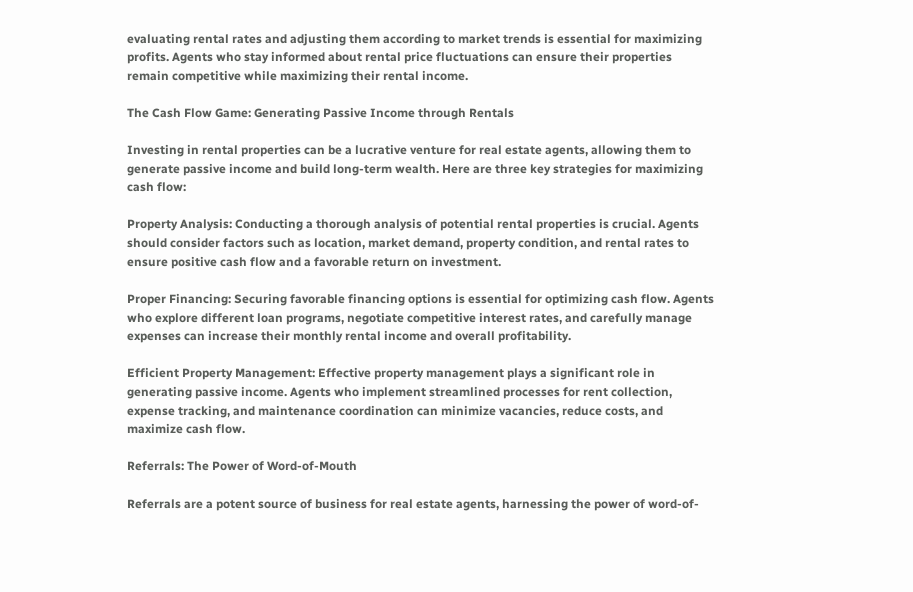evaluating rental rates and adjusting them according to market trends is essential for maximizing profits. Agents who stay informed about rental price fluctuations can ensure their properties remain competitive while maximizing their rental income.

The Cash Flow Game: Generating Passive Income through Rentals

Investing in rental properties can be a lucrative venture for real estate agents, allowing them to generate passive income and build long-term wealth. Here are three key strategies for maximizing cash flow:

Property Analysis: Conducting a thorough analysis of potential rental properties is crucial. Agents should consider factors such as location, market demand, property condition, and rental rates to ensure positive cash flow and a favorable return on investment.

Proper Financing: Securing favorable financing options is essential for optimizing cash flow. Agents who explore different loan programs, negotiate competitive interest rates, and carefully manage expenses can increase their monthly rental income and overall profitability.

Efficient Property Management: Effective property management plays a significant role in generating passive income. Agents who implement streamlined processes for rent collection, expense tracking, and maintenance coordination can minimize vacancies, reduce costs, and maximize cash flow.

Referrals: The Power of Word-of-Mouth

Referrals are a potent source of business for real estate agents, harnessing the power of word-of-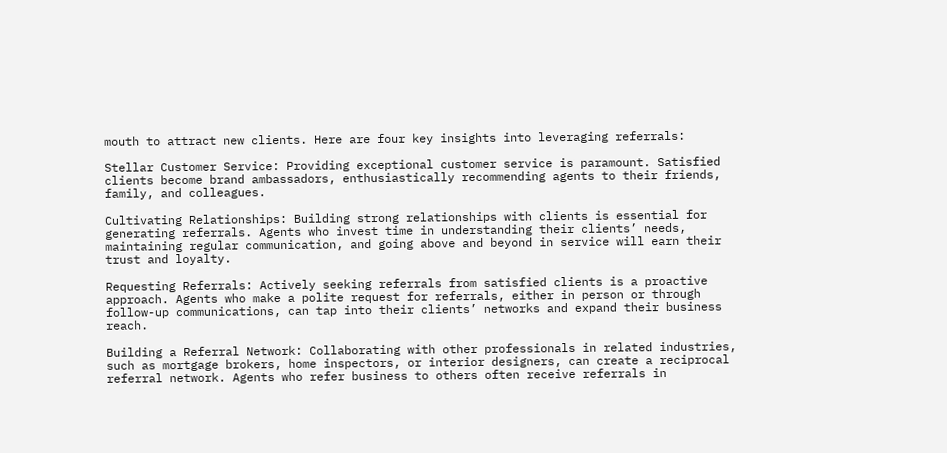mouth to attract new clients. Here are four key insights into leveraging referrals:

Stellar Customer Service: Providing exceptional customer service is paramount. Satisfied clients become brand ambassadors, enthusiastically recommending agents to their friends, family, and colleagues.

Cultivating Relationships: Building strong relationships with clients is essential for generating referrals. Agents who invest time in understanding their clients’ needs, maintaining regular communication, and going above and beyond in service will earn their trust and loyalty.

Requesting Referrals: Actively seeking referrals from satisfied clients is a proactive approach. Agents who make a polite request for referrals, either in person or through follow-up communications, can tap into their clients’ networks and expand their business reach.

Building a Referral Network: Collaborating with other professionals in related industries, such as mortgage brokers, home inspectors, or interior designers, can create a reciprocal referral network. Agents who refer business to others often receive referrals in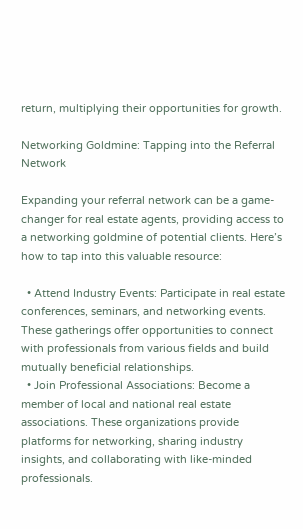return, multiplying their opportunities for growth.

Networking Goldmine: Tapping into the Referral Network

Expanding your referral network can be a game-changer for real estate agents, providing access to a networking goldmine of potential clients. Here’s how to tap into this valuable resource:

  • Attend Industry Events: Participate in real estate conferences, seminars, and networking events. These gatherings offer opportunities to connect with professionals from various fields and build mutually beneficial relationships.
  • Join Professional Associations: Become a member of local and national real estate associations. These organizations provide platforms for networking, sharing industry insights, and collaborating with like-minded professionals.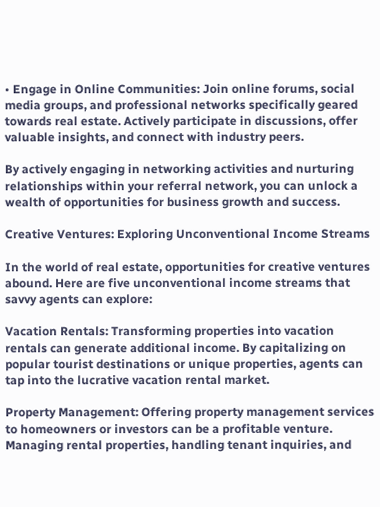• Engage in Online Communities: Join online forums, social media groups, and professional networks specifically geared towards real estate. Actively participate in discussions, offer valuable insights, and connect with industry peers.

By actively engaging in networking activities and nurturing relationships within your referral network, you can unlock a wealth of opportunities for business growth and success.

Creative Ventures: Exploring Unconventional Income Streams

In the world of real estate, opportunities for creative ventures abound. Here are five unconventional income streams that savvy agents can explore:

Vacation Rentals: Transforming properties into vacation rentals can generate additional income. By capitalizing on popular tourist destinations or unique properties, agents can tap into the lucrative vacation rental market.

Property Management: Offering property management services to homeowners or investors can be a profitable venture. Managing rental properties, handling tenant inquiries, and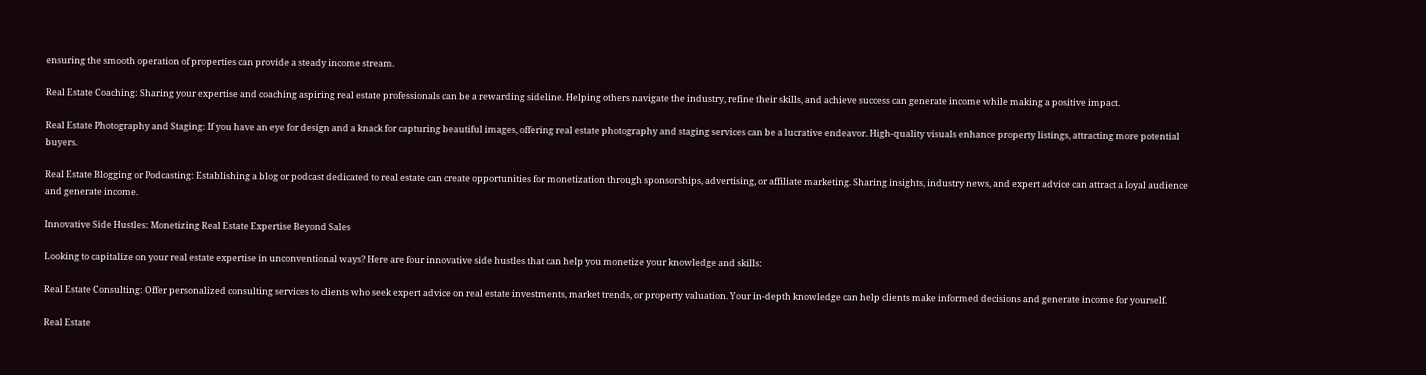ensuring the smooth operation of properties can provide a steady income stream.

Real Estate Coaching: Sharing your expertise and coaching aspiring real estate professionals can be a rewarding sideline. Helping others navigate the industry, refine their skills, and achieve success can generate income while making a positive impact.

Real Estate Photography and Staging: If you have an eye for design and a knack for capturing beautiful images, offering real estate photography and staging services can be a lucrative endeavor. High-quality visuals enhance property listings, attracting more potential buyers.

Real Estate Blogging or Podcasting: Establishing a blog or podcast dedicated to real estate can create opportunities for monetization through sponsorships, advertising, or affiliate marketing. Sharing insights, industry news, and expert advice can attract a loyal audience and generate income.

Innovative Side Hustles: Monetizing Real Estate Expertise Beyond Sales

Looking to capitalize on your real estate expertise in unconventional ways? Here are four innovative side hustles that can help you monetize your knowledge and skills:

Real Estate Consulting: Offer personalized consulting services to clients who seek expert advice on real estate investments, market trends, or property valuation. Your in-depth knowledge can help clients make informed decisions and generate income for yourself.

Real Estate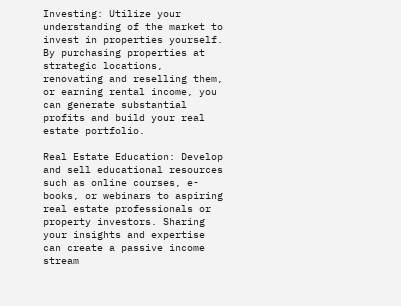Investing: Utilize your understanding of the market to invest in properties yourself. By purchasing properties at strategic locations, renovating and reselling them, or earning rental income, you can generate substantial profits and build your real estate portfolio.

Real Estate Education: Develop and sell educational resources such as online courses, e-books, or webinars to aspiring real estate professionals or property investors. Sharing your insights and expertise can create a passive income stream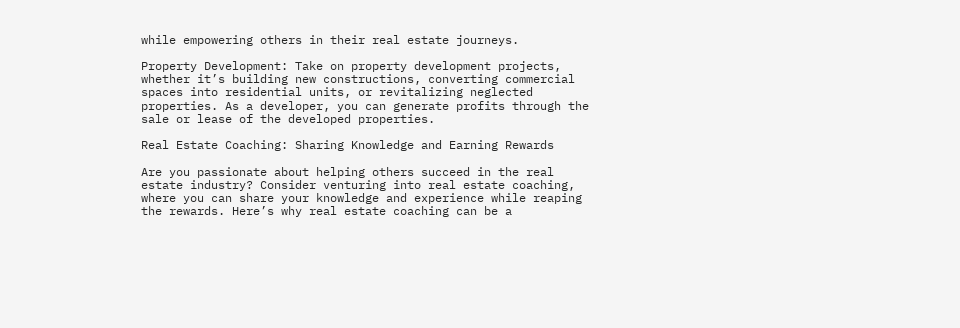while empowering others in their real estate journeys.

Property Development: Take on property development projects, whether it’s building new constructions, converting commercial spaces into residential units, or revitalizing neglected properties. As a developer, you can generate profits through the sale or lease of the developed properties.

Real Estate Coaching: Sharing Knowledge and Earning Rewards

Are you passionate about helping others succeed in the real estate industry? Consider venturing into real estate coaching, where you can share your knowledge and experience while reaping the rewards. Here’s why real estate coaching can be a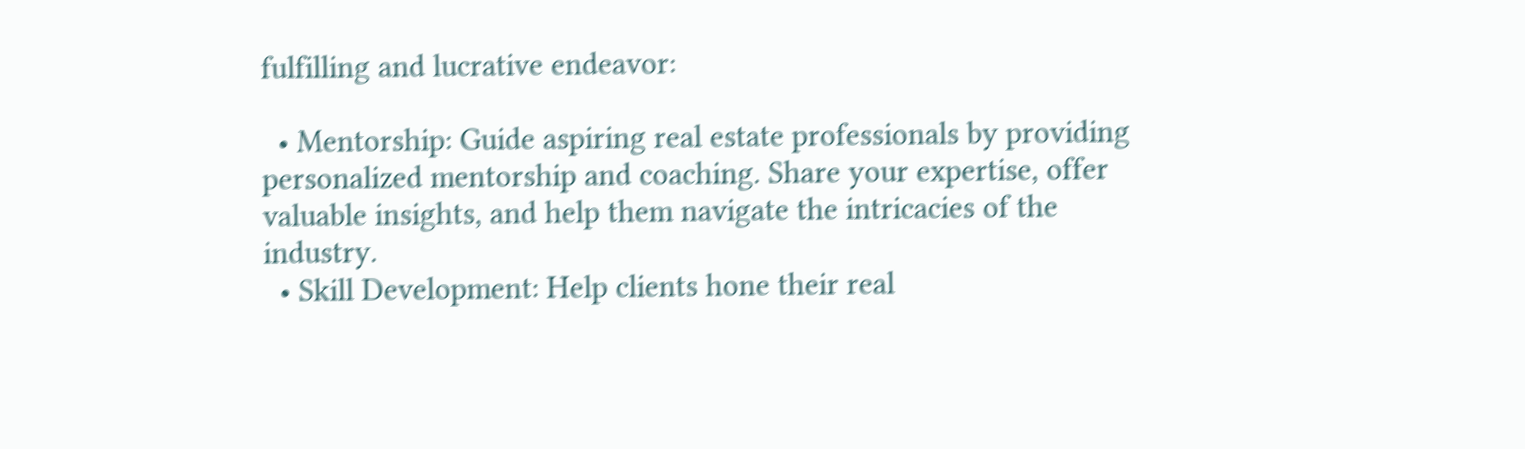fulfilling and lucrative endeavor:

  • Mentorship: Guide aspiring real estate professionals by providing personalized mentorship and coaching. Share your expertise, offer valuable insights, and help them navigate the intricacies of the industry.
  • Skill Development: Help clients hone their real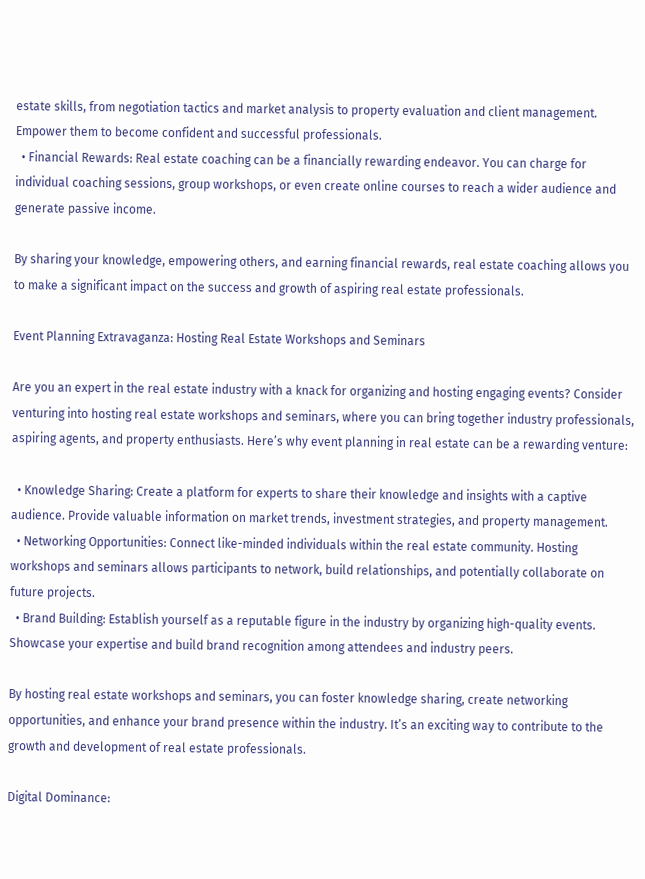estate skills, from negotiation tactics and market analysis to property evaluation and client management. Empower them to become confident and successful professionals.
  • Financial Rewards: Real estate coaching can be a financially rewarding endeavor. You can charge for individual coaching sessions, group workshops, or even create online courses to reach a wider audience and generate passive income.

By sharing your knowledge, empowering others, and earning financial rewards, real estate coaching allows you to make a significant impact on the success and growth of aspiring real estate professionals.

Event Planning Extravaganza: Hosting Real Estate Workshops and Seminars

Are you an expert in the real estate industry with a knack for organizing and hosting engaging events? Consider venturing into hosting real estate workshops and seminars, where you can bring together industry professionals, aspiring agents, and property enthusiasts. Here’s why event planning in real estate can be a rewarding venture:

  • Knowledge Sharing: Create a platform for experts to share their knowledge and insights with a captive audience. Provide valuable information on market trends, investment strategies, and property management.
  • Networking Opportunities: Connect like-minded individuals within the real estate community. Hosting workshops and seminars allows participants to network, build relationships, and potentially collaborate on future projects.
  • Brand Building: Establish yourself as a reputable figure in the industry by organizing high-quality events. Showcase your expertise and build brand recognition among attendees and industry peers.

By hosting real estate workshops and seminars, you can foster knowledge sharing, create networking opportunities, and enhance your brand presence within the industry. It’s an exciting way to contribute to the growth and development of real estate professionals.

Digital Dominance: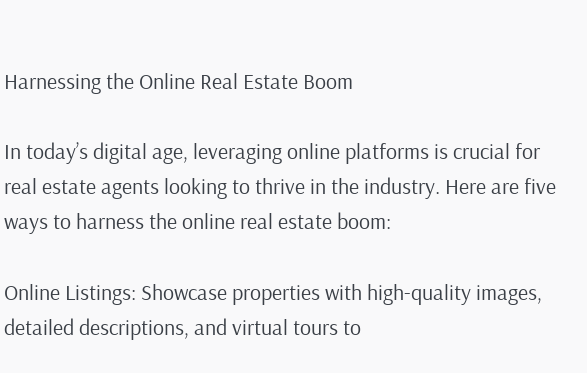Harnessing the Online Real Estate Boom

In today’s digital age, leveraging online platforms is crucial for real estate agents looking to thrive in the industry. Here are five ways to harness the online real estate boom:

Online Listings: Showcase properties with high-quality images, detailed descriptions, and virtual tours to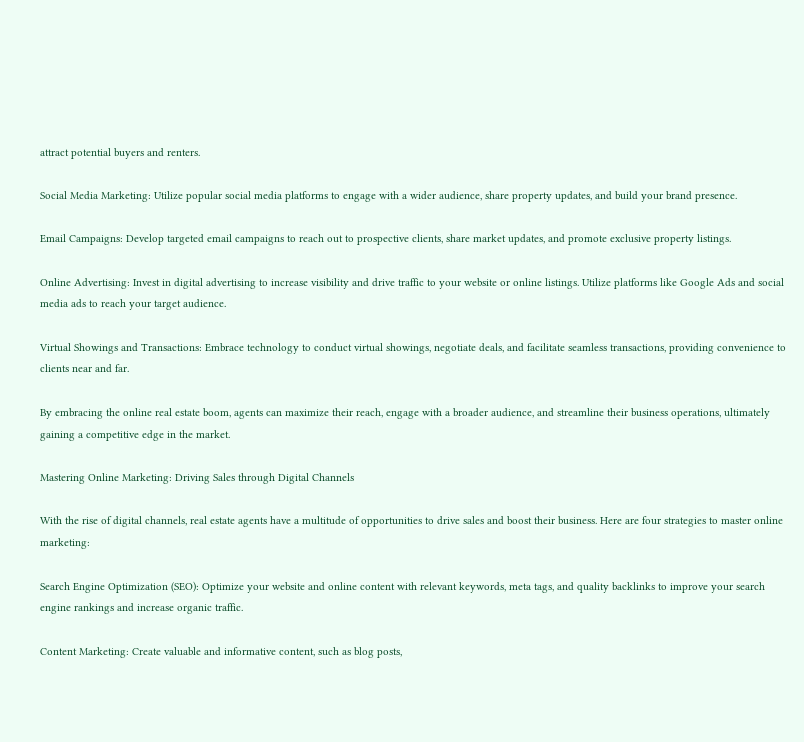attract potential buyers and renters.

Social Media Marketing: Utilize popular social media platforms to engage with a wider audience, share property updates, and build your brand presence.

Email Campaigns: Develop targeted email campaigns to reach out to prospective clients, share market updates, and promote exclusive property listings.

Online Advertising: Invest in digital advertising to increase visibility and drive traffic to your website or online listings. Utilize platforms like Google Ads and social media ads to reach your target audience.

Virtual Showings and Transactions: Embrace technology to conduct virtual showings, negotiate deals, and facilitate seamless transactions, providing convenience to clients near and far.

By embracing the online real estate boom, agents can maximize their reach, engage with a broader audience, and streamline their business operations, ultimately gaining a competitive edge in the market.

Mastering Online Marketing: Driving Sales through Digital Channels

With the rise of digital channels, real estate agents have a multitude of opportunities to drive sales and boost their business. Here are four strategies to master online marketing:

Search Engine Optimization (SEO): Optimize your website and online content with relevant keywords, meta tags, and quality backlinks to improve your search engine rankings and increase organic traffic.

Content Marketing: Create valuable and informative content, such as blog posts,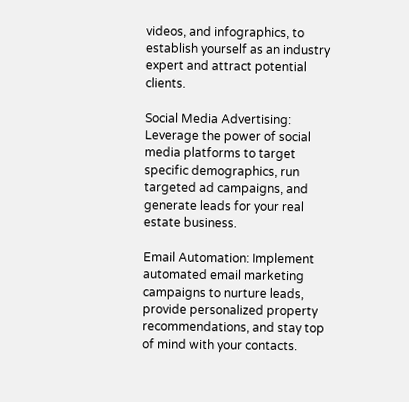videos, and infographics, to establish yourself as an industry expert and attract potential clients.

Social Media Advertising: Leverage the power of social media platforms to target specific demographics, run targeted ad campaigns, and generate leads for your real estate business.

Email Automation: Implement automated email marketing campaigns to nurture leads, provide personalized property recommendations, and stay top of mind with your contacts.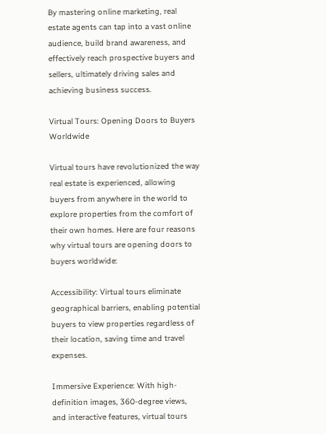By mastering online marketing, real estate agents can tap into a vast online audience, build brand awareness, and effectively reach prospective buyers and sellers, ultimately driving sales and achieving business success.

Virtual Tours: Opening Doors to Buyers Worldwide

Virtual tours have revolutionized the way real estate is experienced, allowing buyers from anywhere in the world to explore properties from the comfort of their own homes. Here are four reasons why virtual tours are opening doors to buyers worldwide:

Accessibility: Virtual tours eliminate geographical barriers, enabling potential buyers to view properties regardless of their location, saving time and travel expenses.

Immersive Experience: With high-definition images, 360-degree views, and interactive features, virtual tours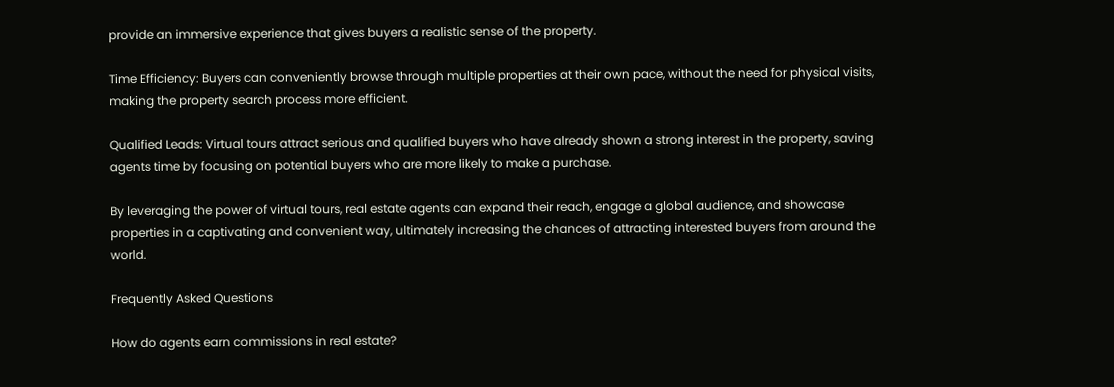provide an immersive experience that gives buyers a realistic sense of the property.

Time Efficiency: Buyers can conveniently browse through multiple properties at their own pace, without the need for physical visits, making the property search process more efficient.

Qualified Leads: Virtual tours attract serious and qualified buyers who have already shown a strong interest in the property, saving agents time by focusing on potential buyers who are more likely to make a purchase.

By leveraging the power of virtual tours, real estate agents can expand their reach, engage a global audience, and showcase properties in a captivating and convenient way, ultimately increasing the chances of attracting interested buyers from around the world.

Frequently Asked Questions

How do agents earn commissions in real estate?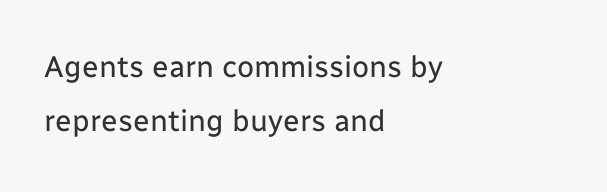Agents earn commissions by representing buyers and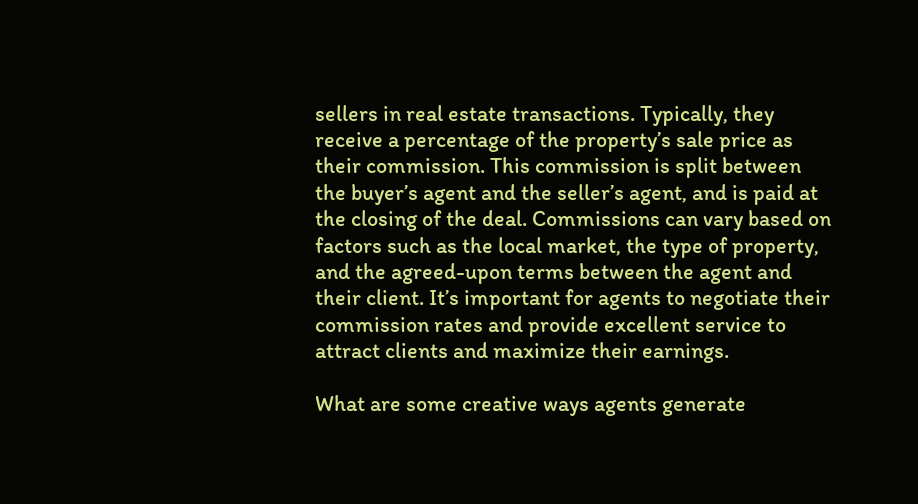sellers in real estate transactions. Typically, they receive a percentage of the property’s sale price as their commission. This commission is split between the buyer’s agent and the seller’s agent, and is paid at the closing of the deal. Commissions can vary based on factors such as the local market, the type of property, and the agreed-upon terms between the agent and their client. It’s important for agents to negotiate their commission rates and provide excellent service to attract clients and maximize their earnings.

What are some creative ways agents generate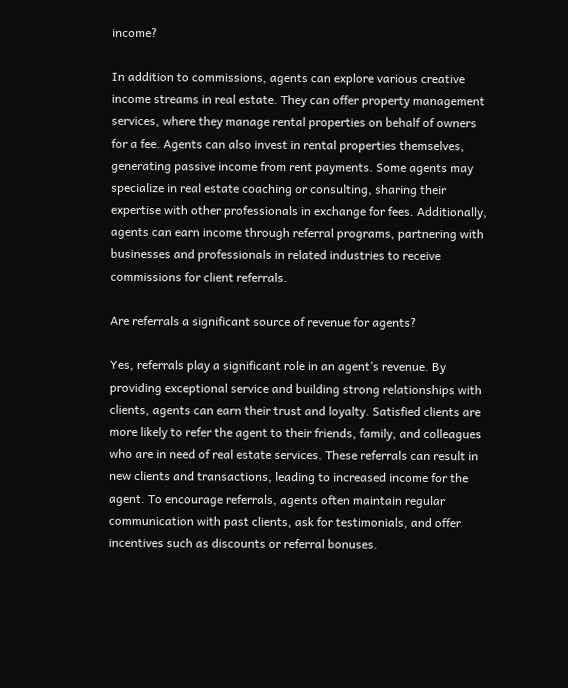income?

In addition to commissions, agents can explore various creative income streams in real estate. They can offer property management services, where they manage rental properties on behalf of owners for a fee. Agents can also invest in rental properties themselves, generating passive income from rent payments. Some agents may specialize in real estate coaching or consulting, sharing their expertise with other professionals in exchange for fees. Additionally, agents can earn income through referral programs, partnering with businesses and professionals in related industries to receive commissions for client referrals.

Are referrals a significant source of revenue for agents?

Yes, referrals play a significant role in an agent’s revenue. By providing exceptional service and building strong relationships with clients, agents can earn their trust and loyalty. Satisfied clients are more likely to refer the agent to their friends, family, and colleagues who are in need of real estate services. These referrals can result in new clients and transactions, leading to increased income for the agent. To encourage referrals, agents often maintain regular communication with past clients, ask for testimonials, and offer incentives such as discounts or referral bonuses.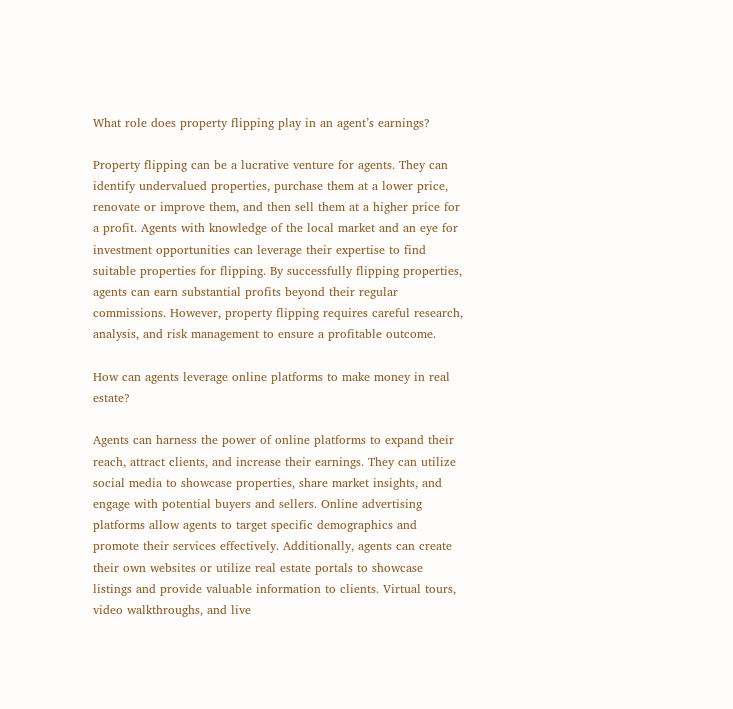What role does property flipping play in an agent’s earnings?

Property flipping can be a lucrative venture for agents. They can identify undervalued properties, purchase them at a lower price, renovate or improve them, and then sell them at a higher price for a profit. Agents with knowledge of the local market and an eye for investment opportunities can leverage their expertise to find suitable properties for flipping. By successfully flipping properties, agents can earn substantial profits beyond their regular commissions. However, property flipping requires careful research, analysis, and risk management to ensure a profitable outcome.

How can agents leverage online platforms to make money in real estate?

Agents can harness the power of online platforms to expand their reach, attract clients, and increase their earnings. They can utilize social media to showcase properties, share market insights, and engage with potential buyers and sellers. Online advertising platforms allow agents to target specific demographics and promote their services effectively. Additionally, agents can create their own websites or utilize real estate portals to showcase listings and provide valuable information to clients. Virtual tours, video walkthroughs, and live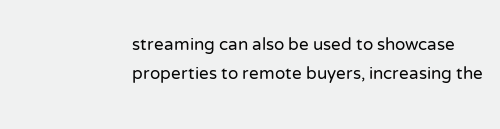streaming can also be used to showcase properties to remote buyers, increasing the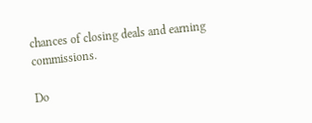chances of closing deals and earning commissions.

Do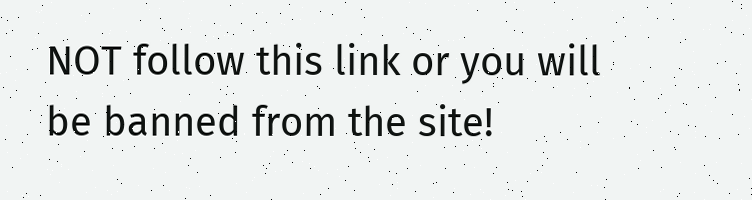NOT follow this link or you will be banned from the site!